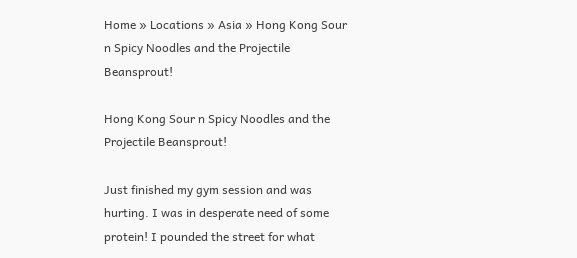Home » Locations » Asia » Hong Kong Sour n Spicy Noodles and the Projectile Beansprout!

Hong Kong Sour n Spicy Noodles and the Projectile Beansprout!

Just finished my gym session and was hurting. I was in desperate need of some protein! I pounded the street for what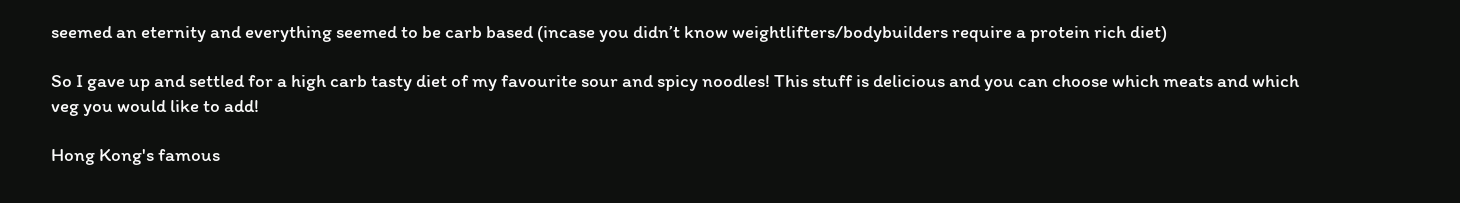seemed an eternity and everything seemed to be carb based (incase you didn’t know weightlifters/bodybuilders require a protein rich diet)

So I gave up and settled for a high carb tasty diet of my favourite sour and spicy noodles! This stuff is delicious and you can choose which meats and which veg you would like to add!

Hong Kong's famous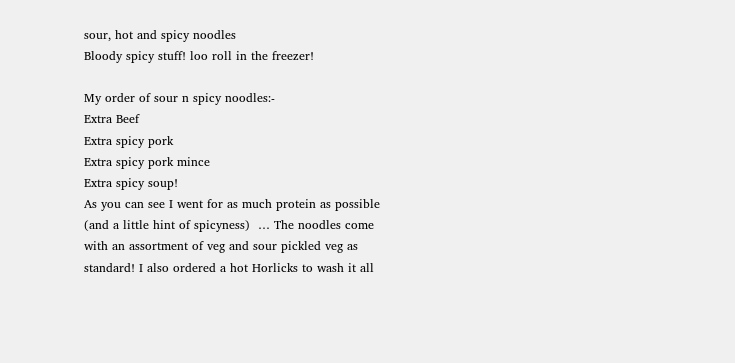sour, hot and spicy noodles
Bloody spicy stuff! loo roll in the freezer!

My order of sour n spicy noodles:-
Extra Beef
Extra spicy pork
Extra spicy pork mince
Extra spicy soup!
As you can see I went for as much protein as possible (and a little hint of spicyness)  … The noodles come with an assortment of veg and sour pickled veg as standard! I also ordered a hot Horlicks to wash it all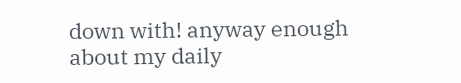down with! anyway enough about my daily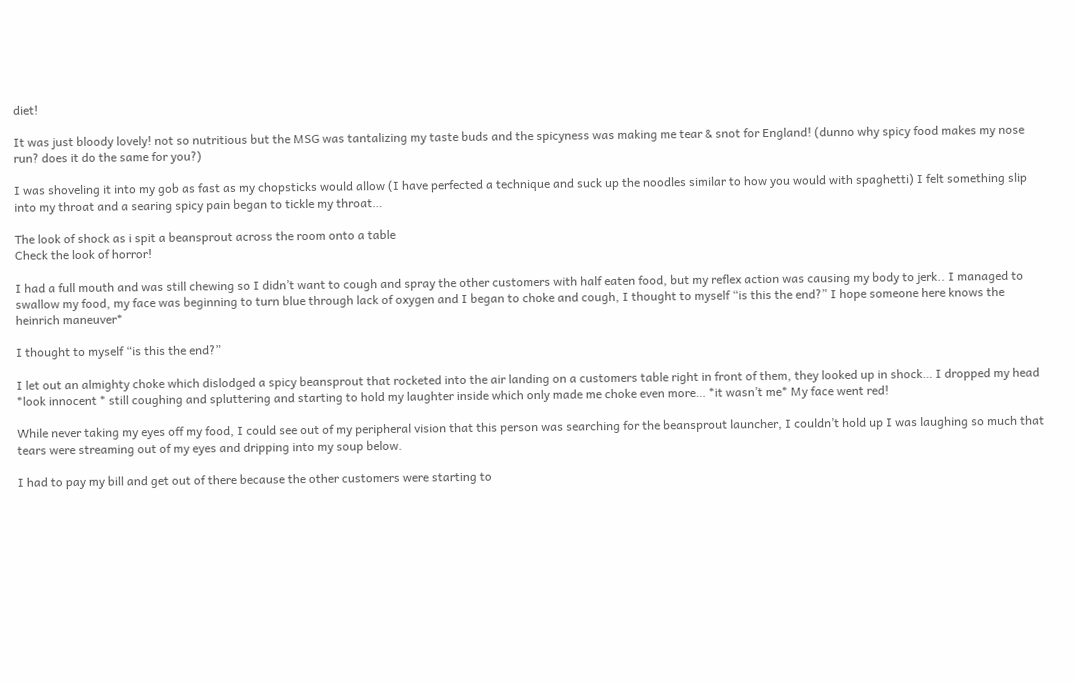diet!

It was just bloody lovely! not so nutritious but the MSG was tantalizing my taste buds and the spicyness was making me tear & snot for England! (dunno why spicy food makes my nose run? does it do the same for you?)

I was shoveling it into my gob as fast as my chopsticks would allow (I have perfected a technique and suck up the noodles similar to how you would with spaghetti) I felt something slip into my throat and a searing spicy pain began to tickle my throat…

The look of shock as i spit a beansprout across the room onto a table
Check the look of horror!

I had a full mouth and was still chewing so I didn’t want to cough and spray the other customers with half eaten food, but my reflex action was causing my body to jerk.. I managed to swallow my food, my face was beginning to turn blue through lack of oxygen and I began to choke and cough, I thought to myself “is this the end?” I hope someone here knows the heinrich maneuver*

I thought to myself “is this the end?”

I let out an almighty choke which dislodged a spicy beansprout that rocketed into the air landing on a customers table right in front of them, they looked up in shock… I dropped my head *look innocent * still coughing and spluttering and starting to hold my laughter inside which only made me choke even more… *it wasn’t me* My face went red!

While never taking my eyes off my food, I could see out of my peripheral vision that this person was searching for the beansprout launcher, I couldn’t hold up I was laughing so much that tears were streaming out of my eyes and dripping into my soup below.

I had to pay my bill and get out of there because the other customers were starting to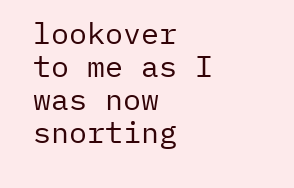lookover to me as I was now snorting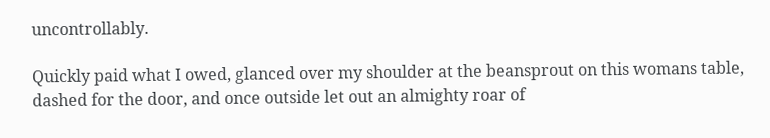uncontrollably.

Quickly paid what I owed, glanced over my shoulder at the beansprout on this womans table, dashed for the door, and once outside let out an almighty roar of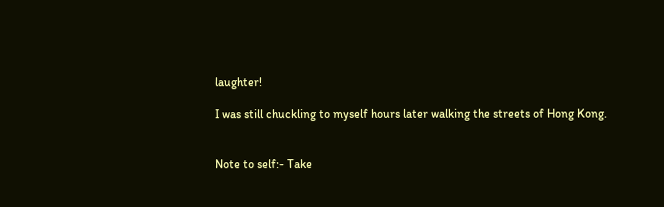laughter!

I was still chuckling to myself hours later walking the streets of Hong Kong.


Note to self:- Take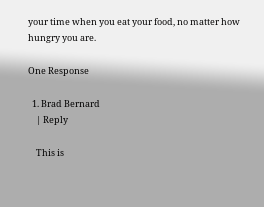your time when you eat your food, no matter how hungry you are.

One Response

  1. Brad Bernard
    | Reply

    This is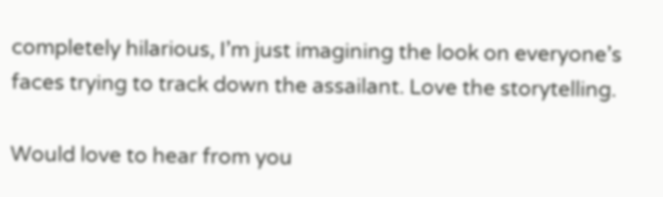completely hilarious, I’m just imagining the look on everyone’s faces trying to track down the assailant. Love the storytelling.

Would love to hear from you